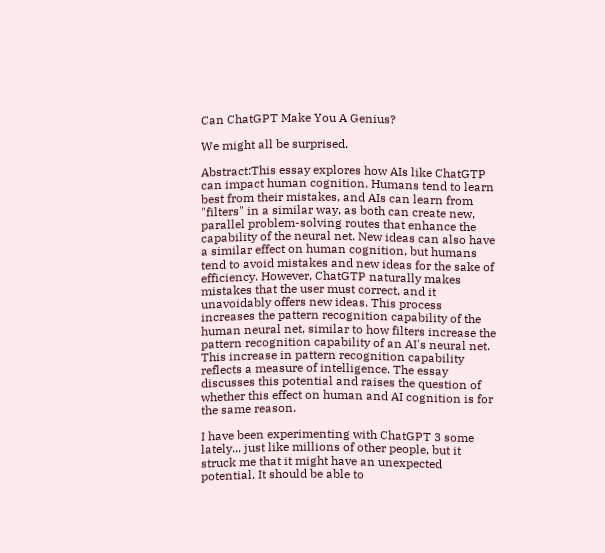Can ChatGPT Make You A Genius?

We might all be surprised.

Abstract:This essay explores how AIs like ChatGTP can impact human cognition. Humans tend to learn best from their mistakes, and AIs can learn from "filters" in a similar way, as both can create new, parallel problem-solving routes that enhance the capability of the neural net. New ideas can also have a similar effect on human cognition, but humans tend to avoid mistakes and new ideas for the sake of efficiency. However, ChatGTP naturally makes mistakes that the user must correct, and it unavoidably offers new ideas. This process increases the pattern recognition capability of the human neural net, similar to how filters increase the pattern recognition capability of an AI's neural net. This increase in pattern recognition capability reflects a measure of intelligence. The essay discusses this potential and raises the question of whether this effect on human and AI cognition is for the same reason.

I have been experimenting with ChatGPT 3 some lately... just like millions of other people, but it struck me that it might have an unexpected potential. It should be able to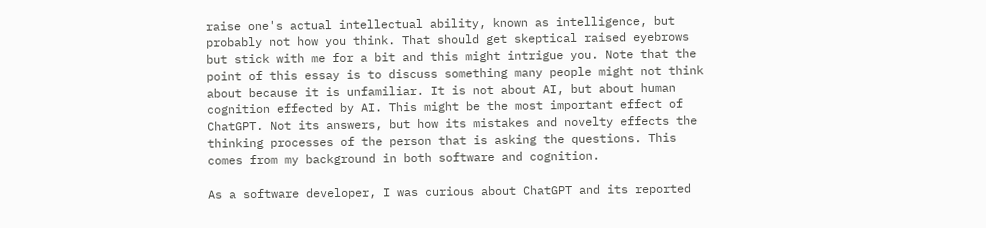raise one's actual intellectual ability, known as intelligence, but probably not how you think. That should get skeptical raised eyebrows but stick with me for a bit and this might intrigue you. Note that the point of this essay is to discuss something many people might not think about because it is unfamiliar. It is not about AI, but about human cognition effected by AI. This might be the most important effect of ChatGPT. Not its answers, but how its mistakes and novelty effects the thinking processes of the person that is asking the questions. This comes from my background in both software and cognition.

As a software developer, I was curious about ChatGPT and its reported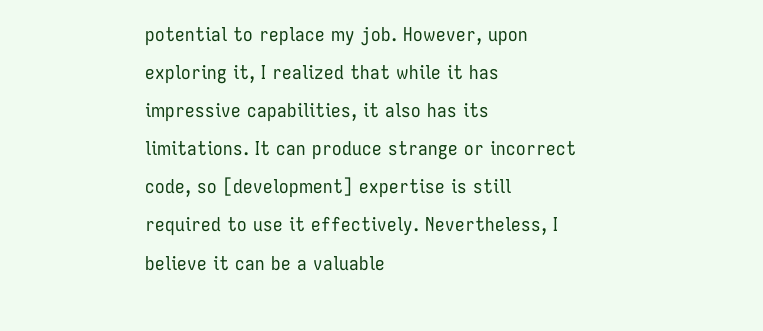potential to replace my job. However, upon exploring it, I realized that while it has impressive capabilities, it also has its limitations. It can produce strange or incorrect code, so [development] expertise is still required to use it effectively. Nevertheless, I believe it can be a valuable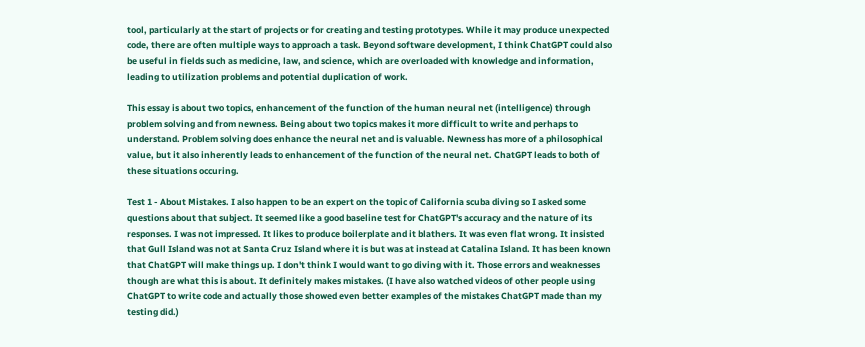tool, particularly at the start of projects or for creating and testing prototypes. While it may produce unexpected code, there are often multiple ways to approach a task. Beyond software development, I think ChatGPT could also be useful in fields such as medicine, law, and science, which are overloaded with knowledge and information, leading to utilization problems and potential duplication of work.

This essay is about two topics, enhancement of the function of the human neural net (intelligence) through problem solving and from newness. Being about two topics makes it more difficult to write and perhaps to understand. Problem solving does enhance the neural net and is valuable. Newness has more of a philosophical value, but it also inherently leads to enhancement of the function of the neural net. ChatGPT leads to both of these situations occuring.

Test 1 - About Mistakes. I also happen to be an expert on the topic of California scuba diving so I asked some questions about that subject. It seemed like a good baseline test for ChatGPT's accuracy and the nature of its responses. I was not impressed. It likes to produce boilerplate and it blathers. It was even flat wrong. It insisted that Gull Island was not at Santa Cruz Island where it is but was at instead at Catalina Island. It has been known that ChatGPT will make things up. I don't think I would want to go diving with it. Those errors and weaknesses though are what this is about. It definitely makes mistakes. (I have also watched videos of other people using ChatGPT to write code and actually those showed even better examples of the mistakes ChatGPT made than my testing did.)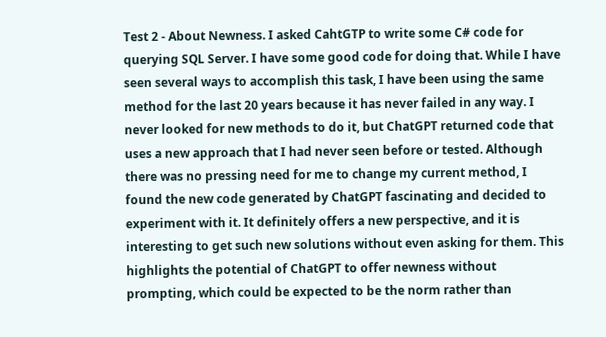Test 2 - About Newness. I asked CahtGTP to write some C# code for querying SQL Server. I have some good code for doing that. While I have seen several ways to accomplish this task, I have been using the same method for the last 20 years because it has never failed in any way. I never looked for new methods to do it, but ChatGPT returned code that uses a new approach that I had never seen before or tested. Although there was no pressing need for me to change my current method, I found the new code generated by ChatGPT fascinating and decided to experiment with it. It definitely offers a new perspective, and it is interesting to get such new solutions without even asking for them. This highlights the potential of ChatGPT to offer newness without prompting, which could be expected to be the norm rather than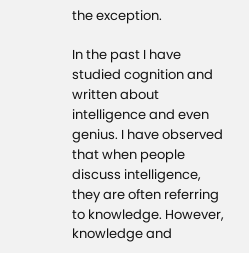the exception.

In the past I have studied cognition and written about intelligence and even genius. I have observed that when people discuss intelligence, they are often referring to knowledge. However, knowledge and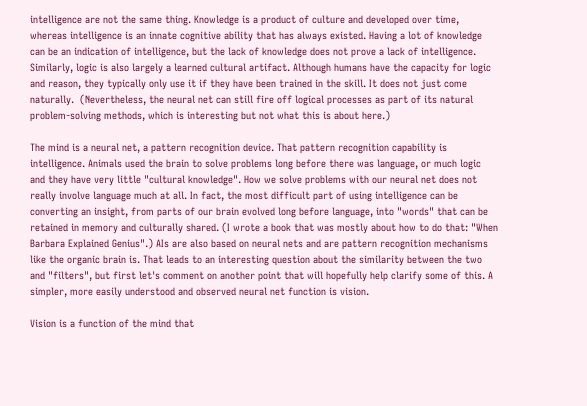intelligence are not the same thing. Knowledge is a product of culture and developed over time, whereas intelligence is an innate cognitive ability that has always existed. Having a lot of knowledge can be an indication of intelligence, but the lack of knowledge does not prove a lack of intelligence. Similarly, logic is also largely a learned cultural artifact. Although humans have the capacity for logic and reason, they typically only use it if they have been trained in the skill. It does not just come naturally.  (Nevertheless, the neural net can still fire off logical processes as part of its natural problem-solving methods, which is interesting but not what this is about here.)

The mind is a neural net, a pattern recognition device. That pattern recognition capability is intelligence. Animals used the brain to solve problems long before there was language, or much logic and they have very little "cultural knowledge". How we solve problems with our neural net does not really involve language much at all. In fact, the most difficult part of using intelligence can be converting an insight, from parts of our brain evolved long before language, into "words" that can be retained in memory and culturally shared. (I wrote a book that was mostly about how to do that: "When Barbara Explained Genius".) AIs are also based on neural nets and are pattern recognition mechanisms like the organic brain is. That leads to an interesting question about the similarity between the two and "filters", but first let's comment on another point that will hopefully help clarify some of this. A simpler, more easily understood and observed neural net function is vision.

Vision is a function of the mind that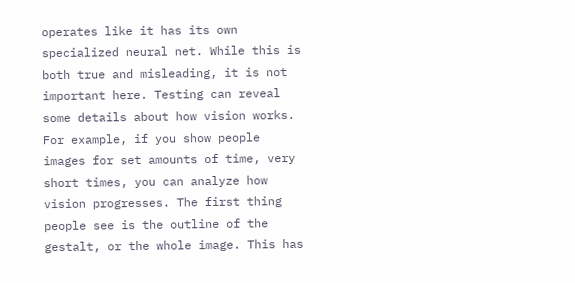operates like it has its own specialized neural net. While this is both true and misleading, it is not important here. Testing can reveal some details about how vision works. For example, if you show people images for set amounts of time, very short times, you can analyze how vision progresses. The first thing people see is the outline of the gestalt, or the whole image. This has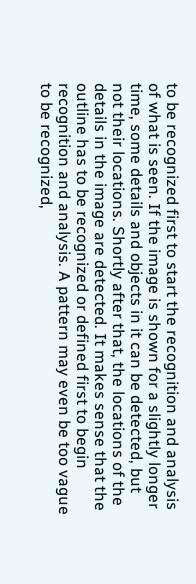to be recognized first to start the recognition and analysis of what is seen. If the image is shown for a slightly longer time, some details and objects in it can be detected, but not their locations. Shortly after that, the locations of the details in the image are detected. It makes sense that the outline has to be recognized or defined first to begin recognition and analysis. A pattern may even be too vague to be recognized,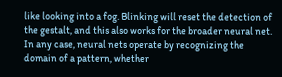like looking into a fog. Blinking will reset the detection of the gestalt, and this also works for the broader neural net. In any case, neural nets operate by recognizing the domain of a pattern, whether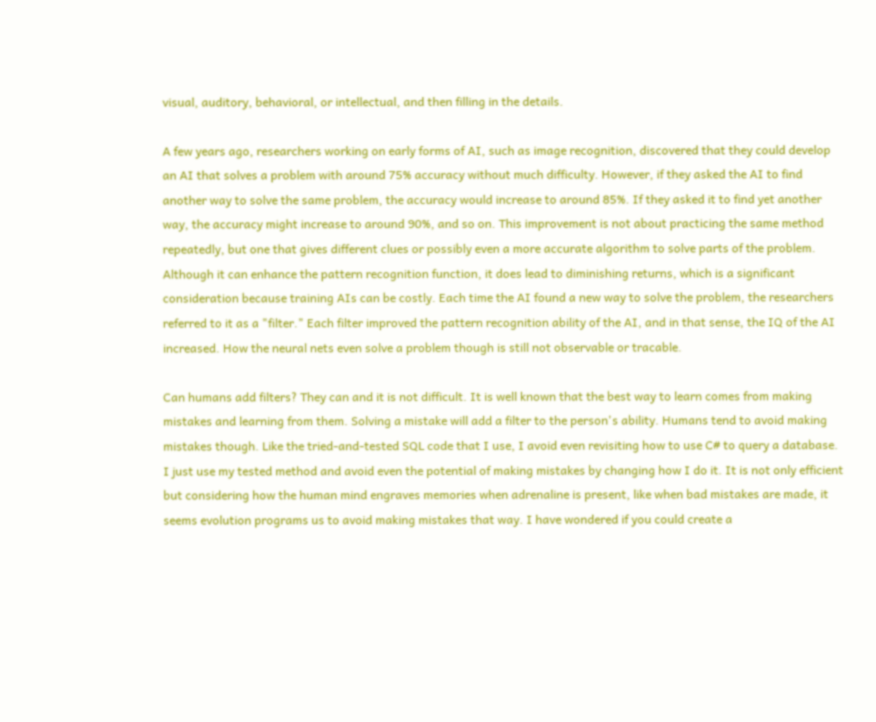visual, auditory, behavioral, or intellectual, and then filling in the details.

A few years ago, researchers working on early forms of AI, such as image recognition, discovered that they could develop an AI that solves a problem with around 75% accuracy without much difficulty. However, if they asked the AI to find another way to solve the same problem, the accuracy would increase to around 85%. If they asked it to find yet another way, the accuracy might increase to around 90%, and so on. This improvement is not about practicing the same method repeatedly, but one that gives different clues or possibly even a more accurate algorithm to solve parts of the problem.  Although it can enhance the pattern recognition function, it does lead to diminishing returns, which is a significant consideration because training AIs can be costly. Each time the AI found a new way to solve the problem, the researchers referred to it as a "filter." Each filter improved the pattern recognition ability of the AI, and in that sense, the IQ of the AI increased. How the neural nets even solve a problem though is still not observable or tracable.

Can humans add filters? They can and it is not difficult. It is well known that the best way to learn comes from making mistakes and learning from them. Solving a mistake will add a filter to the person's ability. Humans tend to avoid making mistakes though. Like the tried-and-tested SQL code that I use, I avoid even revisiting how to use C# to query a database. I just use my tested method and avoid even the potential of making mistakes by changing how I do it. It is not only efficient but considering how the human mind engraves memories when adrenaline is present, like when bad mistakes are made, it seems evolution programs us to avoid making mistakes that way. I have wondered if you could create a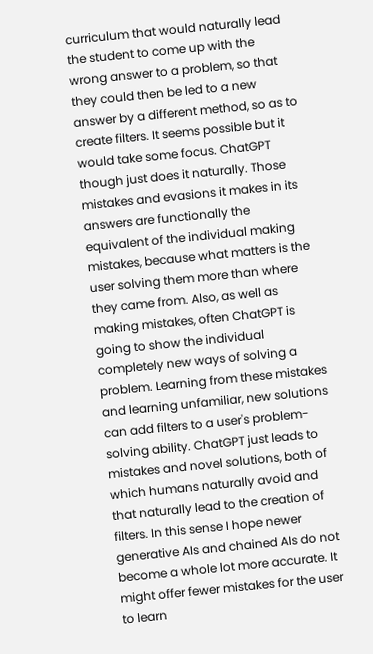curriculum that would naturally lead the student to come up with the wrong answer to a problem, so that they could then be led to a new answer by a different method, so as to create filters. It seems possible but it would take some focus. ChatGPT though just does it naturally. Those mistakes and evasions it makes in its answers are functionally the equivalent of the individual making mistakes, because what matters is the user solving them more than where they came from. Also, as well as making mistakes, often ChatGPT is going to show the individual completely new ways of solving a problem. Learning from these mistakes and learning unfamiliar, new solutions can add filters to a user's problem-solving ability. ChatGPT just leads to mistakes and novel solutions, both of which humans naturally avoid and that naturally lead to the creation of filters. In this sense I hope newer generative AIs and chained AIs do not become a whole lot more accurate. It might offer fewer mistakes for the user to learn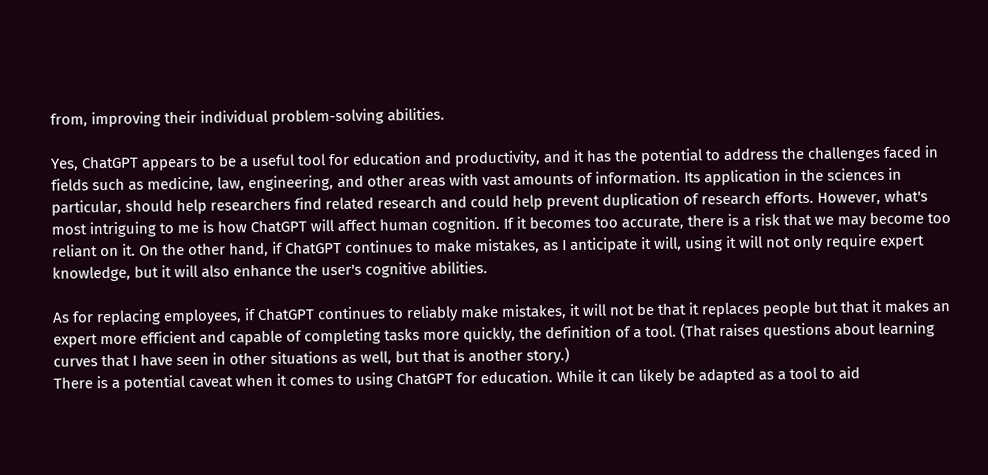from, improving their individual problem-solving abilities.

Yes, ChatGPT appears to be a useful tool for education and productivity, and it has the potential to address the challenges faced in fields such as medicine, law, engineering, and other areas with vast amounts of information. Its application in the sciences in particular, should help researchers find related research and could help prevent duplication of research efforts. However, what's most intriguing to me is how ChatGPT will affect human cognition. If it becomes too accurate, there is a risk that we may become too reliant on it. On the other hand, if ChatGPT continues to make mistakes, as I anticipate it will, using it will not only require expert knowledge, but it will also enhance the user's cognitive abilities.

As for replacing employees, if ChatGPT continues to reliably make mistakes, it will not be that it replaces people but that it makes an expert more efficient and capable of completing tasks more quickly, the definition of a tool. (That raises questions about learning curves that I have seen in other situations as well, but that is another story.)
There is a potential caveat when it comes to using ChatGPT for education. While it can likely be adapted as a tool to aid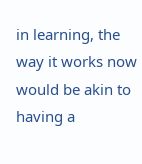in learning, the way it works now would be akin to having a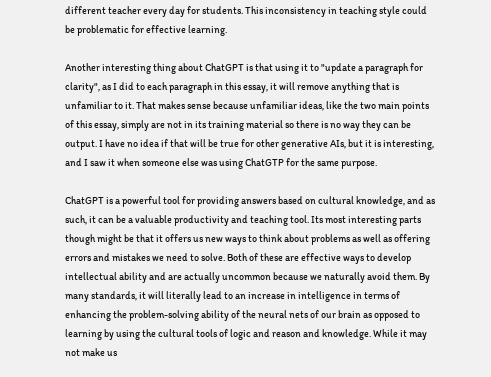different teacher every day for students. This inconsistency in teaching style could be problematic for effective learning.

Another interesting thing about ChatGPT is that using it to "update a paragraph for clarity", as I did to each paragraph in this essay, it will remove anything that is unfamiliar to it. That makes sense because unfamiliar ideas, like the two main points of this essay, simply are not in its training material so there is no way they can be output. I have no idea if that will be true for other generative AIs, but it is interesting, and I saw it when someone else was using ChatGTP for the same purpose.

ChatGPT is a powerful tool for providing answers based on cultural knowledge, and as such, it can be a valuable productivity and teaching tool. Its most interesting parts though might be that it offers us new ways to think about problems as well as offering errors and mistakes we need to solve. Both of these are effective ways to develop intellectual ability and are actually uncommon because we naturally avoid them. By many standards, it will literally lead to an increase in intelligence in terms of enhancing the problem-solving ability of the neural nets of our brain as opposed to learning by using the cultural tools of logic and reason and knowledge. While it may not make us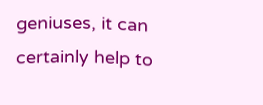geniuses, it can certainly help to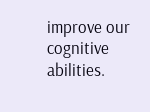improve our cognitive abilities.